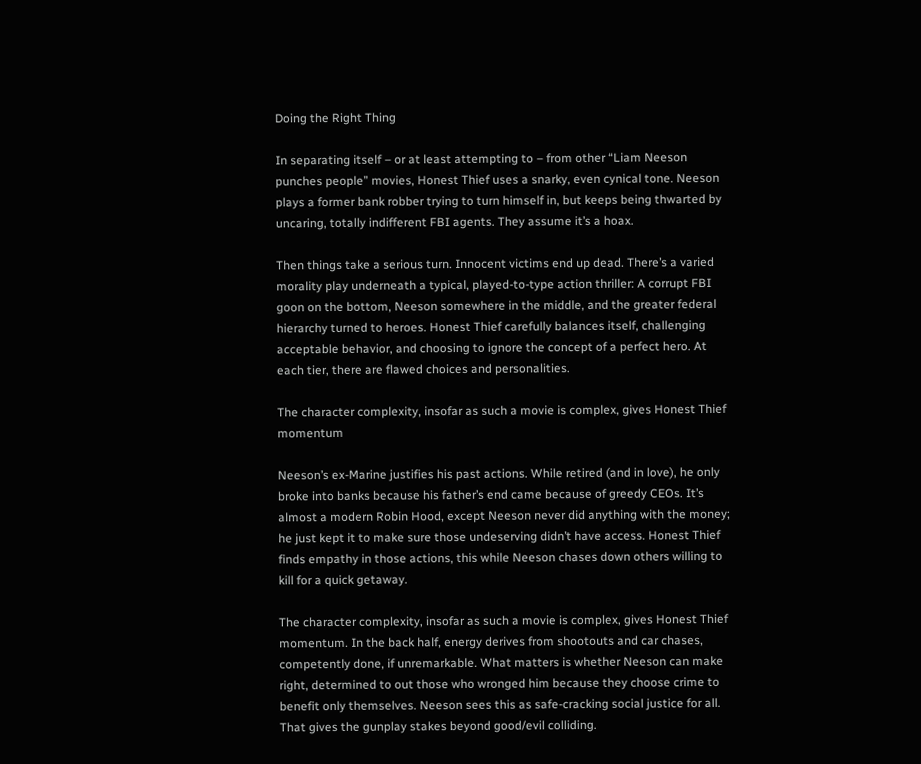Doing the Right Thing

In separating itself – or at least attempting to – from other “Liam Neeson punches people” movies, Honest Thief uses a snarky, even cynical tone. Neeson plays a former bank robber trying to turn himself in, but keeps being thwarted by uncaring, totally indifferent FBI agents. They assume it’s a hoax.

Then things take a serious turn. Innocent victims end up dead. There’s a varied morality play underneath a typical, played-to-type action thriller: A corrupt FBI goon on the bottom, Neeson somewhere in the middle, and the greater federal hierarchy turned to heroes. Honest Thief carefully balances itself, challenging acceptable behavior, and choosing to ignore the concept of a perfect hero. At each tier, there are flawed choices and personalities.

The character complexity, insofar as such a movie is complex, gives Honest Thief momentum

Neeson’s ex-Marine justifies his past actions. While retired (and in love), he only broke into banks because his father’s end came because of greedy CEOs. It’s almost a modern Robin Hood, except Neeson never did anything with the money; he just kept it to make sure those undeserving didn’t have access. Honest Thief finds empathy in those actions, this while Neeson chases down others willing to kill for a quick getaway.

The character complexity, insofar as such a movie is complex, gives Honest Thief momentum. In the back half, energy derives from shootouts and car chases, competently done, if unremarkable. What matters is whether Neeson can make right, determined to out those who wronged him because they choose crime to benefit only themselves. Neeson sees this as safe-cracking social justice for all. That gives the gunplay stakes beyond good/evil colliding.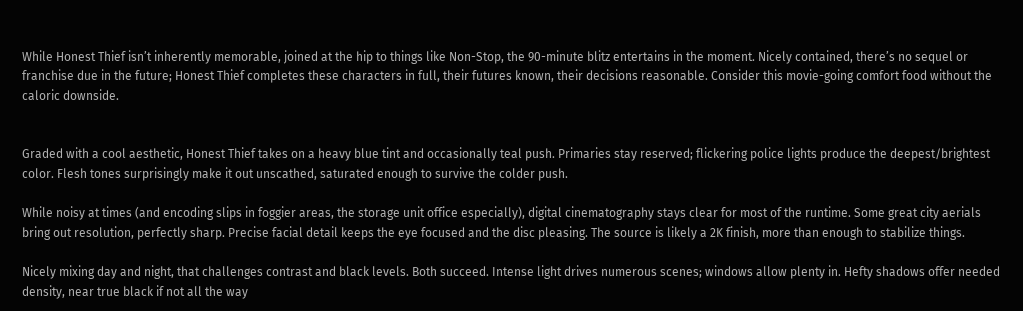While Honest Thief isn’t inherently memorable, joined at the hip to things like Non-Stop, the 90-minute blitz entertains in the moment. Nicely contained, there’s no sequel or franchise due in the future; Honest Thief completes these characters in full, their futures known, their decisions reasonable. Consider this movie-going comfort food without the caloric downside.


Graded with a cool aesthetic, Honest Thief takes on a heavy blue tint and occasionally teal push. Primaries stay reserved; flickering police lights produce the deepest/brightest color. Flesh tones surprisingly make it out unscathed, saturated enough to survive the colder push.

While noisy at times (and encoding slips in foggier areas, the storage unit office especially), digital cinematography stays clear for most of the runtime. Some great city aerials bring out resolution, perfectly sharp. Precise facial detail keeps the eye focused and the disc pleasing. The source is likely a 2K finish, more than enough to stabilize things.

Nicely mixing day and night, that challenges contrast and black levels. Both succeed. Intense light drives numerous scenes; windows allow plenty in. Hefty shadows offer needed density, near true black if not all the way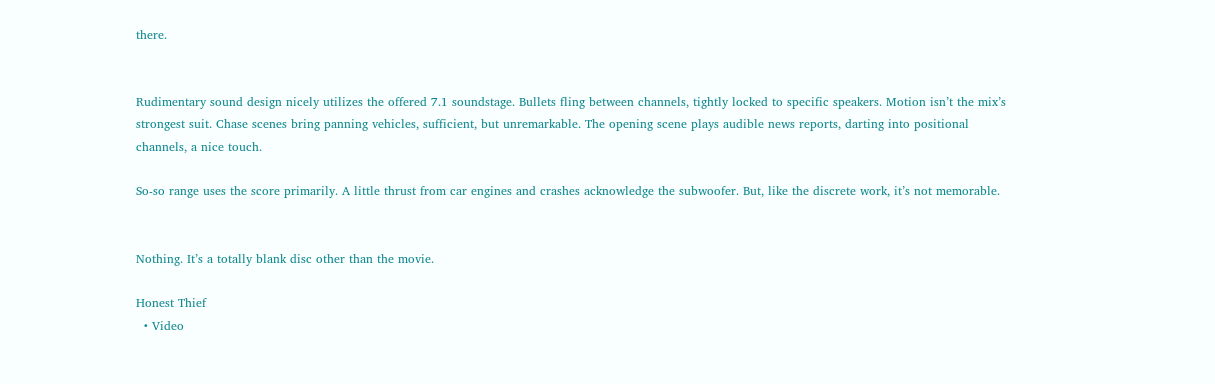there.


Rudimentary sound design nicely utilizes the offered 7.1 soundstage. Bullets fling between channels, tightly locked to specific speakers. Motion isn’t the mix’s strongest suit. Chase scenes bring panning vehicles, sufficient, but unremarkable. The opening scene plays audible news reports, darting into positional channels, a nice touch.

So-so range uses the score primarily. A little thrust from car engines and crashes acknowledge the subwoofer. But, like the discrete work, it’s not memorable.


Nothing. It’s a totally blank disc other than the movie.

Honest Thief
  • Video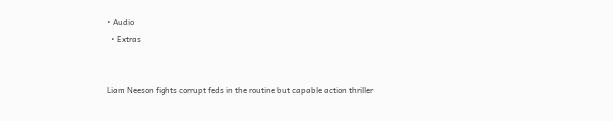• Audio
  • Extras


Liam Neeson fights corrupt feds in the routine but capable action thriller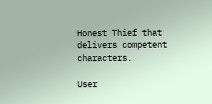Honest Thief that delivers competent characters.

User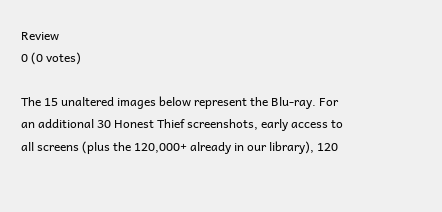Review
0 (0 votes)

The 15 unaltered images below represent the Blu-ray. For an additional 30 Honest Thief screenshots, early access to all screens (plus the 120,000+ already in our library), 120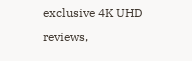exclusive 4K UHD reviews,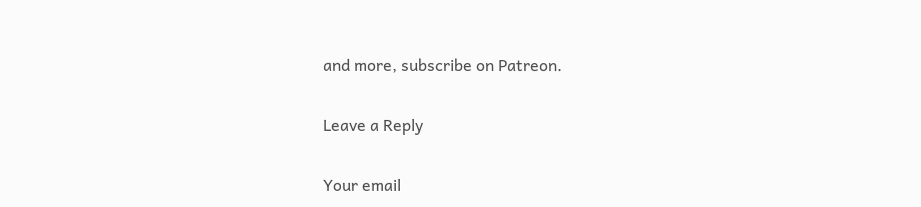and more, subscribe on Patreon.

Leave a Reply

Your email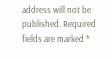address will not be published. Required fields are marked *